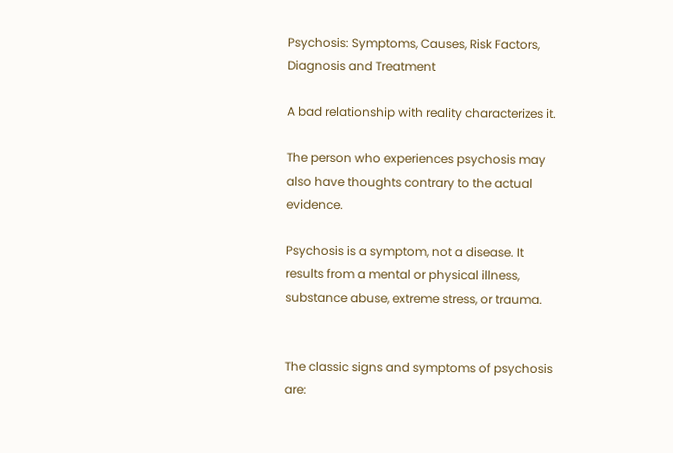Psychosis: Symptoms, Causes, Risk Factors, Diagnosis and Treatment

A bad relationship with reality characterizes it.

The person who experiences psychosis may also have thoughts contrary to the actual evidence.

Psychosis is a symptom, not a disease. It results from a mental or physical illness, substance abuse, extreme stress, or trauma.


The classic signs and symptoms of psychosis are: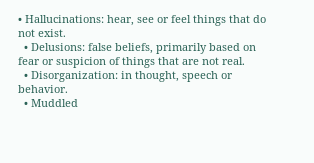• Hallucinations: hear, see or feel things that do not exist.
  • Delusions: false beliefs, primarily based on fear or suspicion of things that are not real.
  • Disorganization: in thought, speech or behavior.
  • Muddled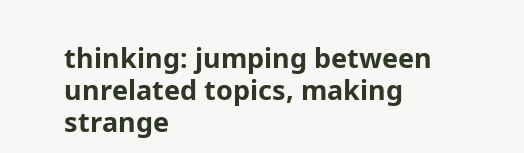thinking: jumping between unrelated topics, making strange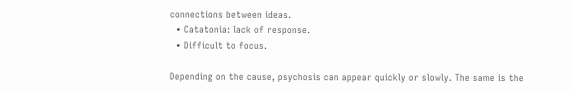connections between ideas.
  • Catatonia: lack of response.
  • Difficult to focus.

Depending on the cause, psychosis can appear quickly or slowly. The same is the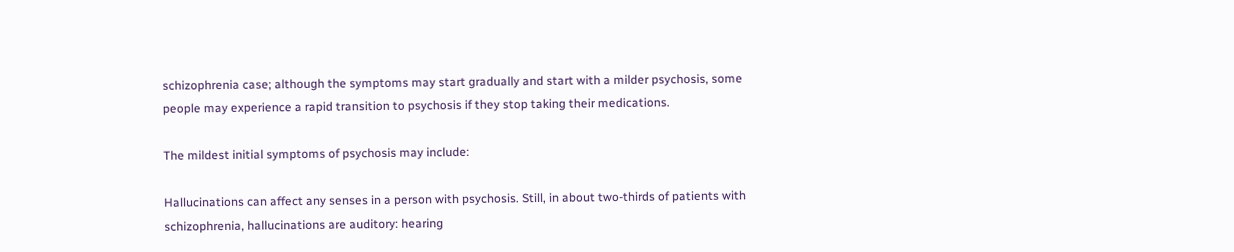schizophrenia case; although the symptoms may start gradually and start with a milder psychosis, some people may experience a rapid transition to psychosis if they stop taking their medications.

The mildest initial symptoms of psychosis may include:

Hallucinations can affect any senses in a person with psychosis. Still, in about two-thirds of patients with schizophrenia, hallucinations are auditory: hearing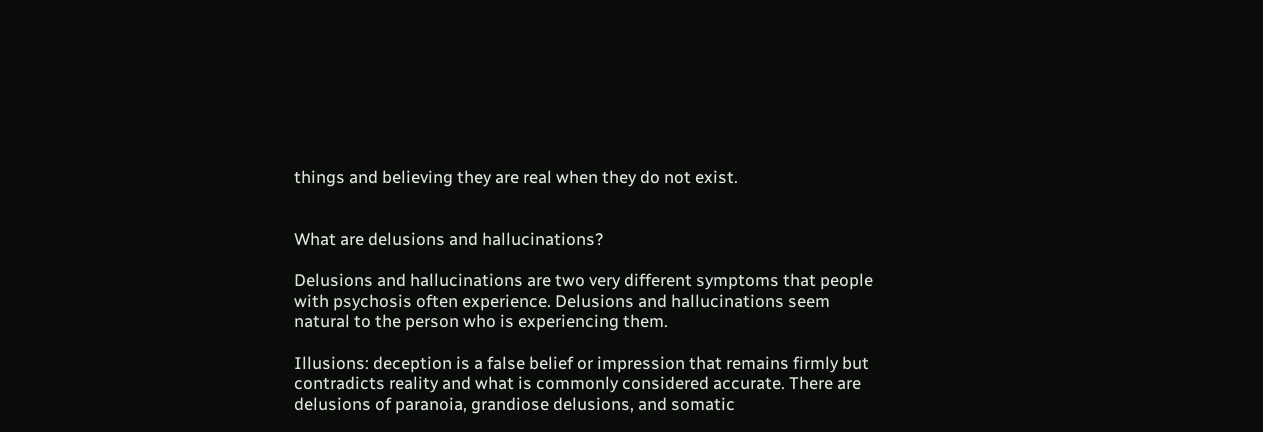things and believing they are real when they do not exist.


What are delusions and hallucinations?

Delusions and hallucinations are two very different symptoms that people with psychosis often experience. Delusions and hallucinations seem natural to the person who is experiencing them.

Illusions: deception is a false belief or impression that remains firmly but contradicts reality and what is commonly considered accurate. There are delusions of paranoia, grandiose delusions, and somatic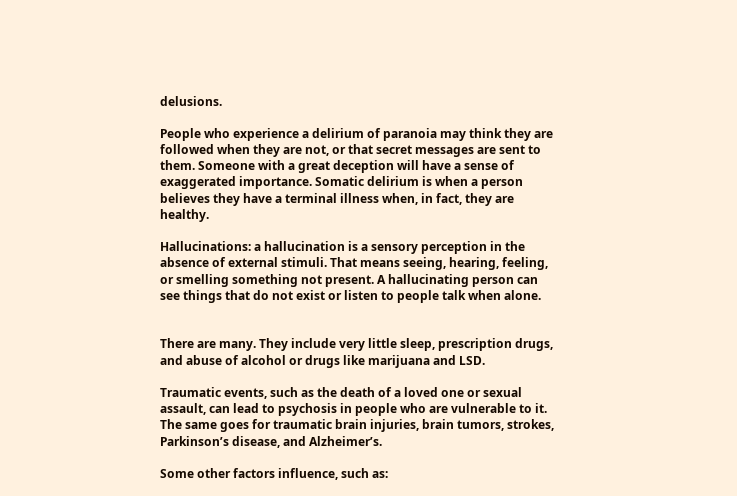delusions.

People who experience a delirium of paranoia may think they are followed when they are not, or that secret messages are sent to them. Someone with a great deception will have a sense of exaggerated importance. Somatic delirium is when a person believes they have a terminal illness when, in fact, they are healthy.

Hallucinations: a hallucination is a sensory perception in the absence of external stimuli. That means seeing, hearing, feeling, or smelling something not present. A hallucinating person can see things that do not exist or listen to people talk when alone.


There are many. They include very little sleep, prescription drugs, and abuse of alcohol or drugs like marijuana and LSD.

Traumatic events, such as the death of a loved one or sexual assault, can lead to psychosis in people who are vulnerable to it. The same goes for traumatic brain injuries, brain tumors, strokes, Parkinson’s disease, and Alzheimer’s.

Some other factors influence, such as: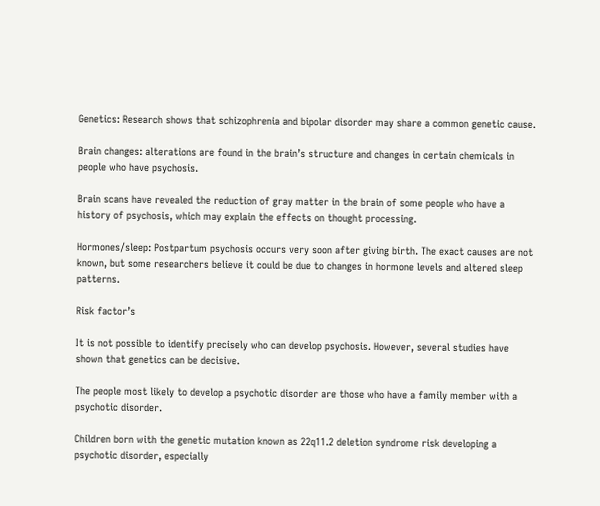Genetics: Research shows that schizophrenia and bipolar disorder may share a common genetic cause.

Brain changes: alterations are found in the brain’s structure and changes in certain chemicals in people who have psychosis.

Brain scans have revealed the reduction of gray matter in the brain of some people who have a history of psychosis, which may explain the effects on thought processing.

Hormones/sleep: Postpartum psychosis occurs very soon after giving birth. The exact causes are not known, but some researchers believe it could be due to changes in hormone levels and altered sleep patterns.

Risk factor’s

It is not possible to identify precisely who can develop psychosis. However, several studies have shown that genetics can be decisive.

The people most likely to develop a psychotic disorder are those who have a family member with a psychotic disorder.

Children born with the genetic mutation known as 22q11.2 deletion syndrome risk developing a psychotic disorder, especially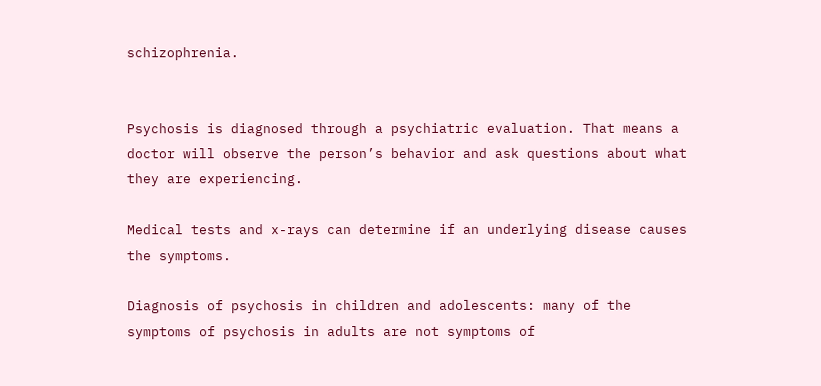schizophrenia.


Psychosis is diagnosed through a psychiatric evaluation. That means a doctor will observe the person’s behavior and ask questions about what they are experiencing.

Medical tests and x-rays can determine if an underlying disease causes the symptoms.

Diagnosis of psychosis in children and adolescents: many of the symptoms of psychosis in adults are not symptoms of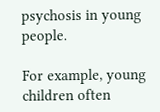psychosis in young people.

For example, young children often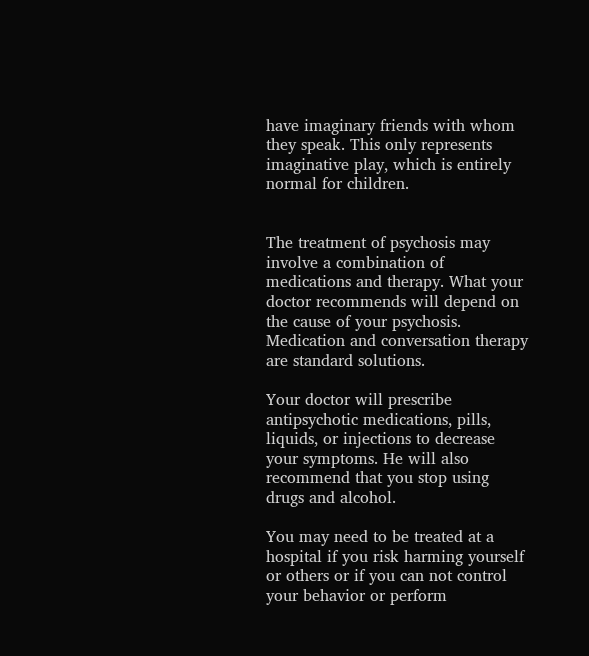have imaginary friends with whom they speak. This only represents imaginative play, which is entirely normal for children.


The treatment of psychosis may involve a combination of medications and therapy. What your doctor recommends will depend on the cause of your psychosis. Medication and conversation therapy are standard solutions.

Your doctor will prescribe antipsychotic medications, pills, liquids, or injections to decrease your symptoms. He will also recommend that you stop using drugs and alcohol.

You may need to be treated at a hospital if you risk harming yourself or others or if you can not control your behavior or perform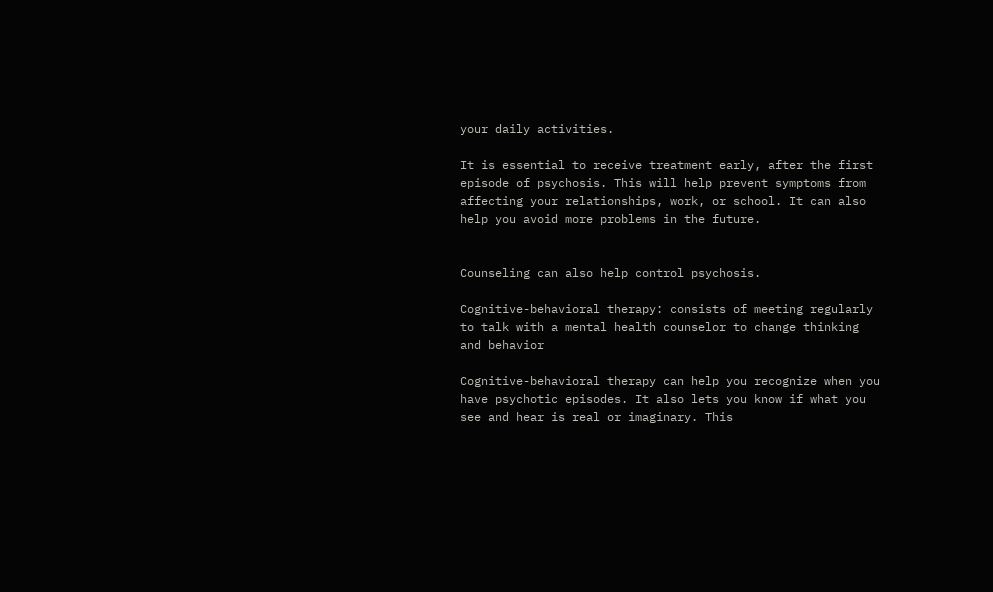your daily activities.

It is essential to receive treatment early, after the first episode of psychosis. This will help prevent symptoms from affecting your relationships, work, or school. It can also help you avoid more problems in the future.


Counseling can also help control psychosis.

Cognitive-behavioral therapy: consists of meeting regularly to talk with a mental health counselor to change thinking and behavior

Cognitive-behavioral therapy can help you recognize when you have psychotic episodes. It also lets you know if what you see and hear is real or imaginary. This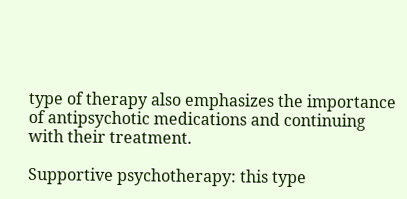type of therapy also emphasizes the importance of antipsychotic medications and continuing with their treatment.

Supportive psychotherapy: this type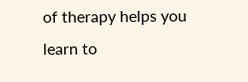of therapy helps you learn to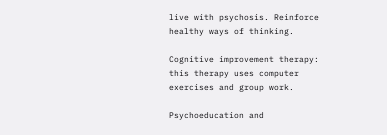live with psychosis. Reinforce healthy ways of thinking.

Cognitive improvement therapy: this therapy uses computer exercises and group work.

Psychoeducation and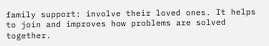family support: involve their loved ones. It helps to join and improves how problems are solved together.